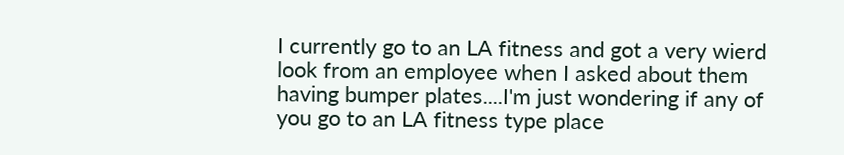I currently go to an LA fitness and got a very wierd look from an employee when I asked about them having bumper plates....I'm just wondering if any of you go to an LA fitness type place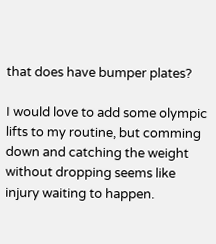that does have bumper plates?

I would love to add some olympic lifts to my routine, but comming down and catching the weight without dropping seems like injury waiting to happen.